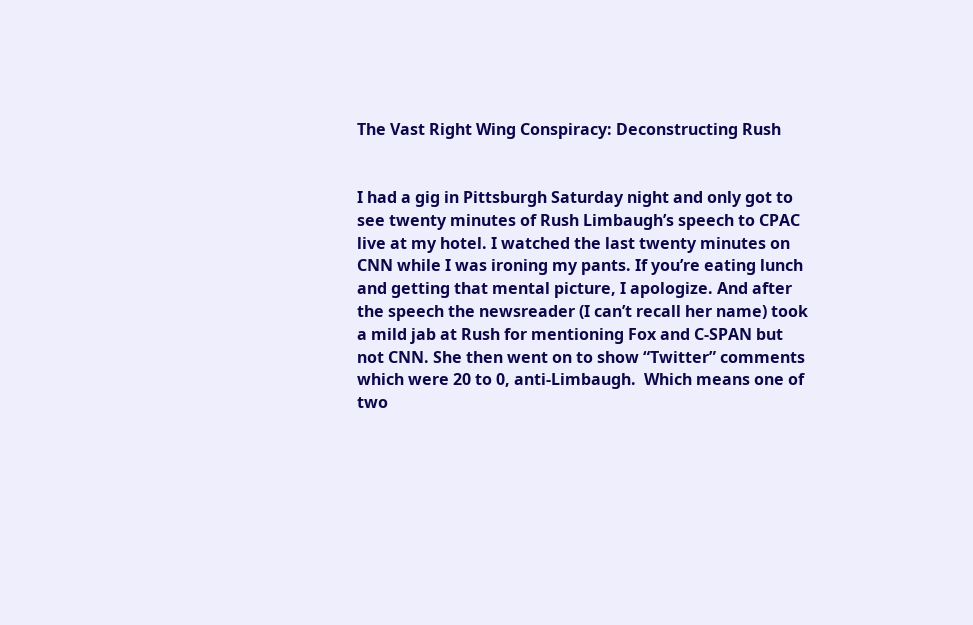The Vast Right Wing Conspiracy: Deconstructing Rush


I had a gig in Pittsburgh Saturday night and only got to see twenty minutes of Rush Limbaugh’s speech to CPAC live at my hotel. I watched the last twenty minutes on CNN while I was ironing my pants. If you’re eating lunch and getting that mental picture, I apologize. And after the speech the newsreader (I can’t recall her name) took a mild jab at Rush for mentioning Fox and C-SPAN but not CNN. She then went on to show “Twitter” comments which were 20 to 0, anti-Limbaugh.  Which means one of two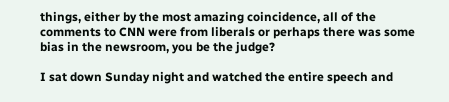things, either by the most amazing coincidence, all of the comments to CNN were from liberals or perhaps there was some bias in the newsroom, you be the judge?

I sat down Sunday night and watched the entire speech and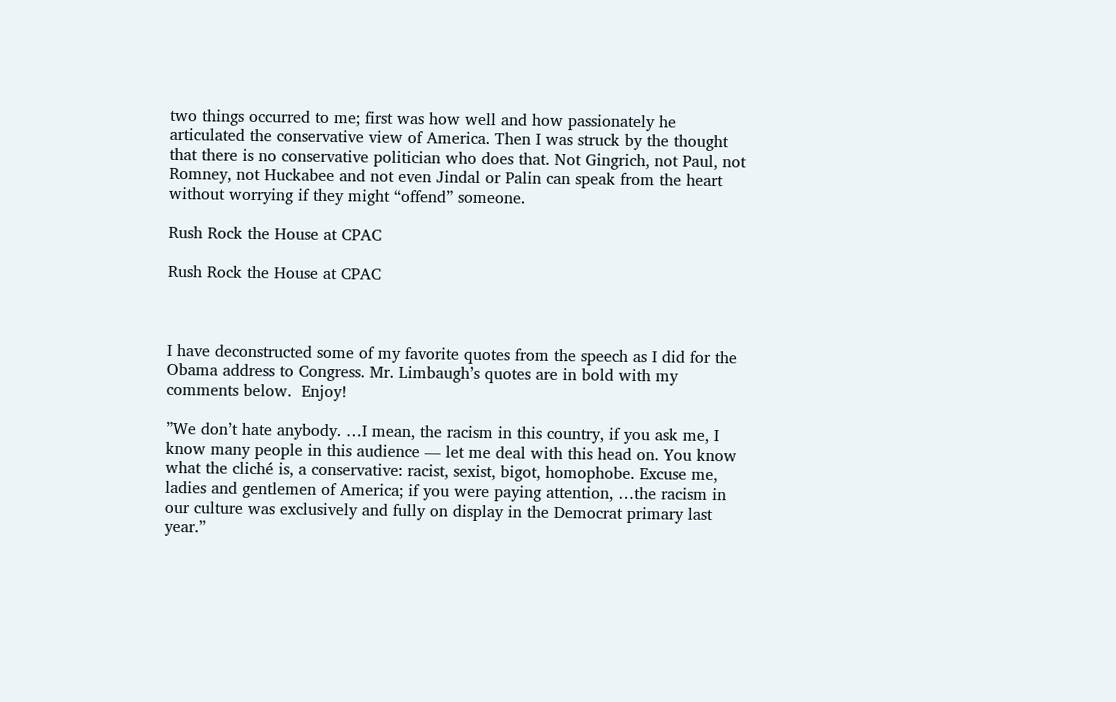two things occurred to me; first was how well and how passionately he articulated the conservative view of America. Then I was struck by the thought that there is no conservative politician who does that. Not Gingrich, not Paul, not Romney, not Huckabee and not even Jindal or Palin can speak from the heart without worrying if they might “offend” someone.

Rush Rock the House at CPAC

Rush Rock the House at CPAC



I have deconstructed some of my favorite quotes from the speech as I did for the Obama address to Congress. Mr. Limbaugh’s quotes are in bold with my comments below.  Enjoy!

”We don’t hate anybody. …I mean, the racism in this country, if you ask me, I know many people in this audience — let me deal with this head on. You know what the cliché is, a conservative: racist, sexist, bigot, homophobe. Excuse me, ladies and gentlemen of America; if you were paying attention, …the racism in our culture was exclusively and fully on display in the Democrat primary last year.”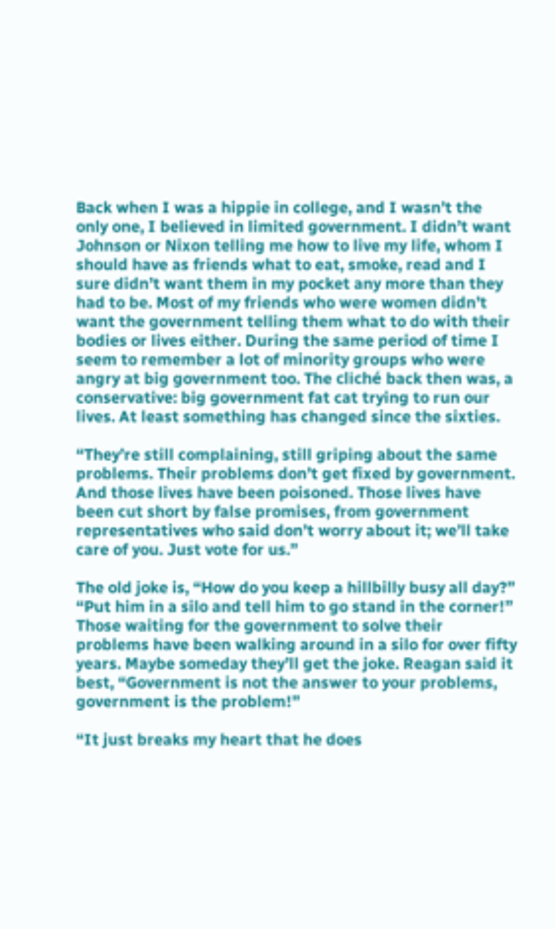Back when I was a hippie in college, and I wasn’t the only one, I believed in limited government. I didn’t want Johnson or Nixon telling me how to live my life, whom I should have as friends what to eat, smoke, read and I sure didn’t want them in my pocket any more than they had to be. Most of my friends who were women didn’t want the government telling them what to do with their bodies or lives either. During the same period of time I seem to remember a lot of minority groups who were angry at big government too. The cliché back then was, a conservative: big government fat cat trying to run our lives. At least something has changed since the sixties.

“They’re still complaining, still griping about the same problems. Their problems don’t get fixed by government. And those lives have been poisoned. Those lives have been cut short by false promises, from government representatives who said don’t worry about it; we’ll take care of you. Just vote for us.”

The old joke is, “How do you keep a hillbilly busy all day?”  “Put him in a silo and tell him to go stand in the corner!” Those waiting for the government to solve their problems have been walking around in a silo for over fifty years. Maybe someday they’ll get the joke. Reagan said it best, “Government is not the answer to your problems, government is the problem!”

“It just breaks my heart that he does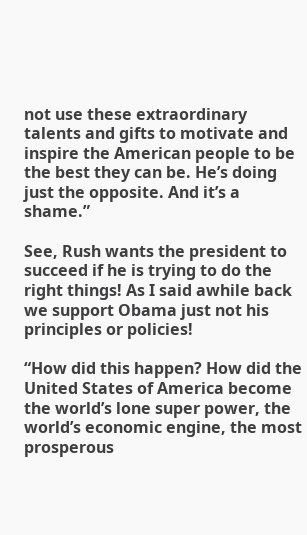not use these extraordinary talents and gifts to motivate and inspire the American people to be the best they can be. He’s doing just the opposite. And it’s a shame.”

See, Rush wants the president to succeed if he is trying to do the right things! As I said awhile back we support Obama just not his principles or policies!

“How did this happen? How did the United States of America become the world’s lone super power, the world’s economic engine, the most prosperous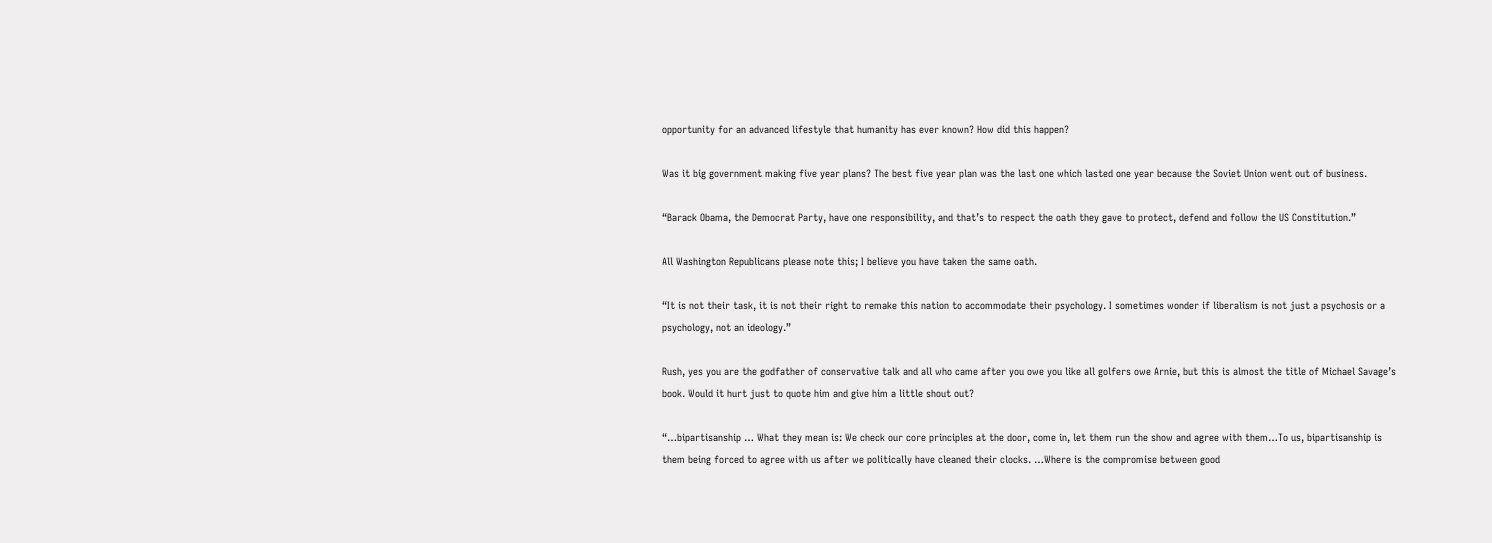opportunity for an advanced lifestyle that humanity has ever known? How did this happen?

Was it big government making five year plans? The best five year plan was the last one which lasted one year because the Soviet Union went out of business.

“Barack Obama, the Democrat Party, have one responsibility, and that’s to respect the oath they gave to protect, defend and follow the US Constitution.”

All Washington Republicans please note this; I believe you have taken the same oath.

“It is not their task, it is not their right to remake this nation to accommodate their psychology. I sometimes wonder if liberalism is not just a psychosis or a psychology, not an ideology.”

Rush, yes you are the godfather of conservative talk and all who came after you owe you like all golfers owe Arnie, but this is almost the title of Michael Savage’s book. Would it hurt just to quote him and give him a little shout out?

“…bipartisanship … What they mean is: We check our core principles at the door, come in, let them run the show and agree with them…To us, bipartisanship is them being forced to agree with us after we politically have cleaned their clocks. …Where is the compromise between good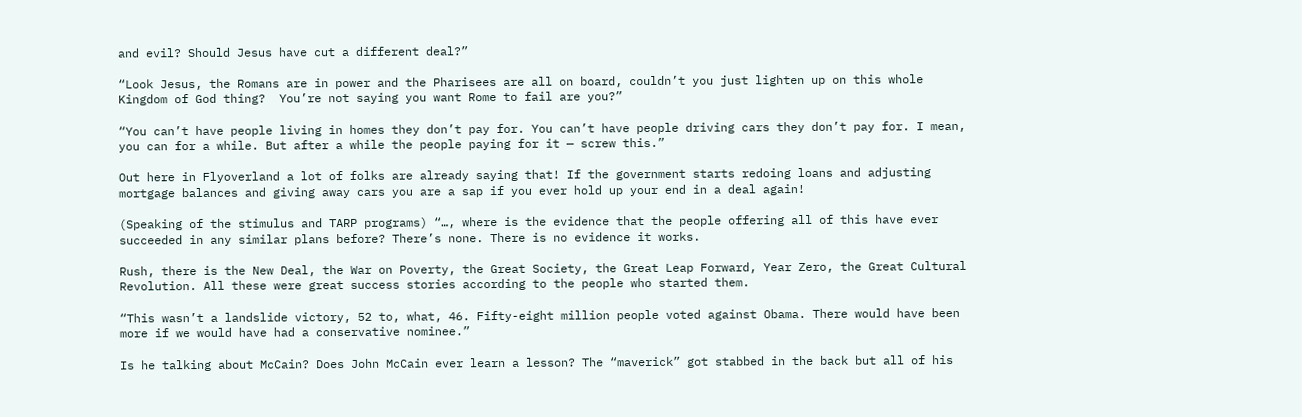and evil? Should Jesus have cut a different deal?”

“Look Jesus, the Romans are in power and the Pharisees are all on board, couldn’t you just lighten up on this whole Kingdom of God thing?  You’re not saying you want Rome to fail are you?”

“You can’t have people living in homes they don’t pay for. You can’t have people driving cars they don’t pay for. I mean, you can for a while. But after a while the people paying for it — screw this.”

Out here in Flyoverland a lot of folks are already saying that! If the government starts redoing loans and adjusting mortgage balances and giving away cars you are a sap if you ever hold up your end in a deal again!

(Speaking of the stimulus and TARP programs) “…, where is the evidence that the people offering all of this have ever succeeded in any similar plans before? There’s none. There is no evidence it works.

Rush, there is the New Deal, the War on Poverty, the Great Society, the Great Leap Forward, Year Zero, the Great Cultural Revolution. All these were great success stories according to the people who started them.

“This wasn’t a landslide victory, 52 to, what, 46. Fifty-eight million people voted against Obama. There would have been more if we would have had a conservative nominee.”

Is he talking about McCain? Does John McCain ever learn a lesson? The “maverick” got stabbed in the back but all of his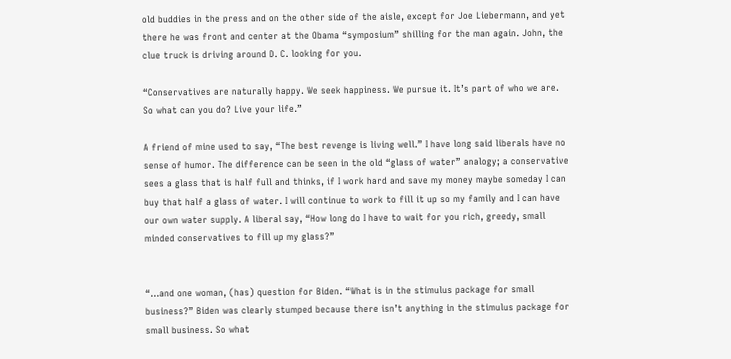old buddies in the press and on the other side of the aisle, except for Joe Liebermann, and yet there he was front and center at the Obama “symposium” shilling for the man again. John, the clue truck is driving around D. C. looking for you.

“Conservatives are naturally happy. We seek happiness. We pursue it. It’s part of who we are. So what can you do? Live your life.”

A friend of mine used to say, “The best revenge is living well.” I have long said liberals have no sense of humor. The difference can be seen in the old “glass of water” analogy; a conservative sees a glass that is half full and thinks, if I work hard and save my money maybe someday I can buy that half a glass of water. I will continue to work to fill it up so my family and I can have our own water supply. A liberal say, “How long do I have to wait for you rich, greedy, small minded conservatives to fill up my glass?”


“…and one woman, (has) question for Biden. “What is in the stimulus package for small business?” Biden was clearly stumped because there isn’t anything in the stimulus package for small business. So what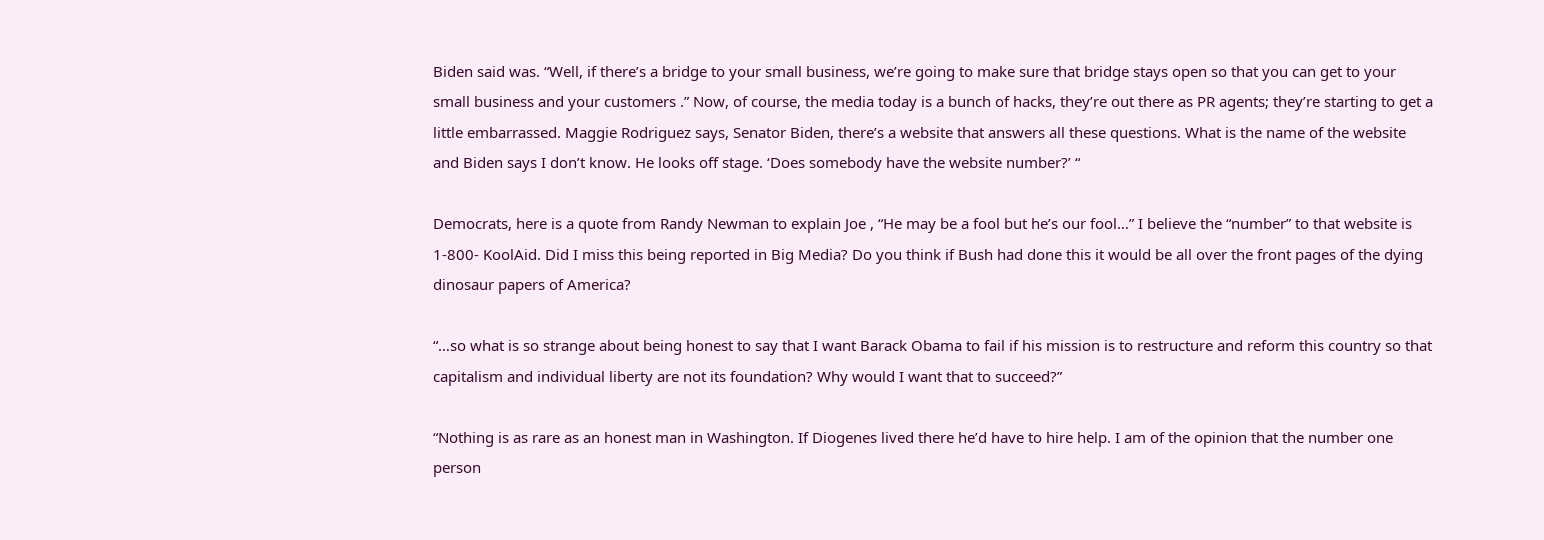Biden said was. “Well, if there’s a bridge to your small business, we’re going to make sure that bridge stays open so that you can get to your small business and your customers .” Now, of course, the media today is a bunch of hacks, they’re out there as PR agents; they’re starting to get a little embarrassed. Maggie Rodriguez says, Senator Biden, there’s a website that answers all these questions. What is the name of the website and Biden says I don’t know. He looks off stage. ‘Does somebody have the website number?’ “

Democrats, here is a quote from Randy Newman to explain Joe , “He may be a fool but he’s our fool…” I believe the “number” to that website is 1-800- KoolAid. Did I miss this being reported in Big Media? Do you think if Bush had done this it would be all over the front pages of the dying dinosaur papers of America?

“…so what is so strange about being honest to say that I want Barack Obama to fail if his mission is to restructure and reform this country so that capitalism and individual liberty are not its foundation? Why would I want that to succeed?”

“Nothing is as rare as an honest man in Washington. If Diogenes lived there he’d have to hire help. I am of the opinion that the number one person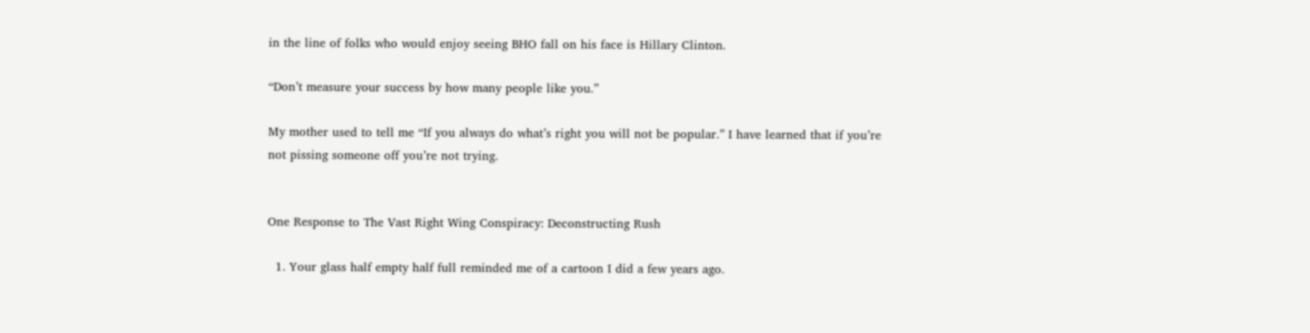in the line of folks who would enjoy seeing BHO fall on his face is Hillary Clinton.

“Don’t measure your success by how many people like you.”

My mother used to tell me “If you always do what’s right you will not be popular.” I have learned that if you’re not pissing someone off you’re not trying.


One Response to The Vast Right Wing Conspiracy: Deconstructing Rush

  1. Your glass half empty half full reminded me of a cartoon I did a few years ago.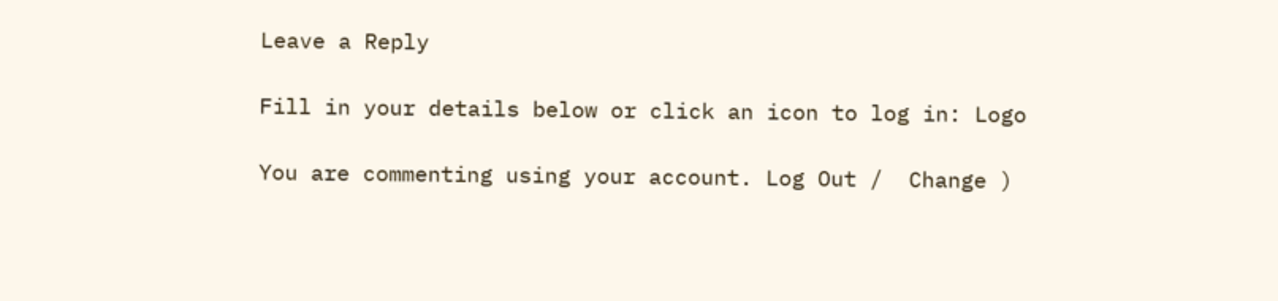Leave a Reply

Fill in your details below or click an icon to log in: Logo

You are commenting using your account. Log Out /  Change )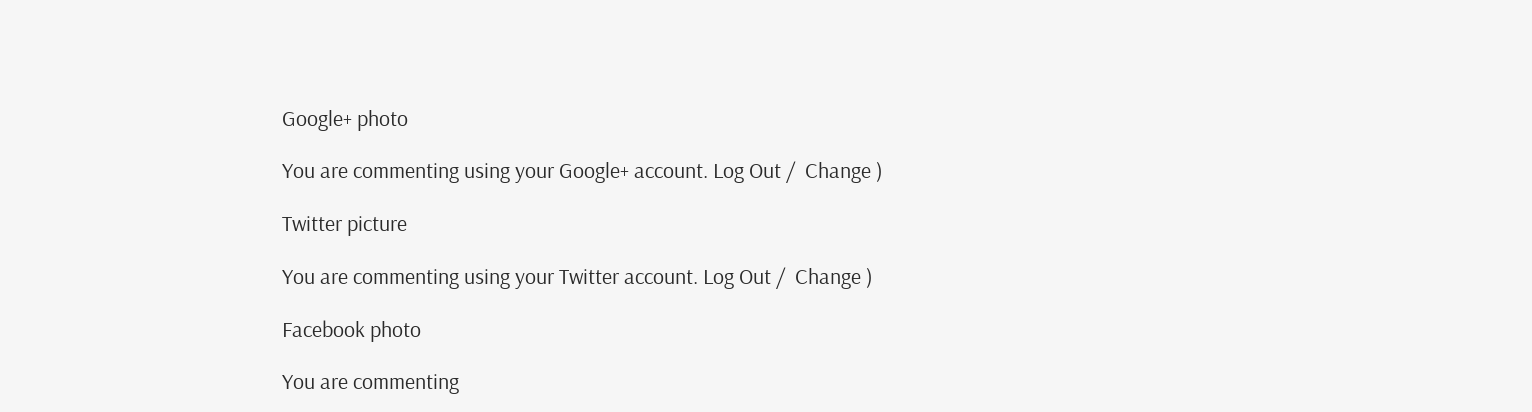Google+ photo

You are commenting using your Google+ account. Log Out /  Change )

Twitter picture

You are commenting using your Twitter account. Log Out /  Change )

Facebook photo

You are commenting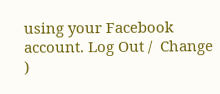using your Facebook account. Log Out /  Change )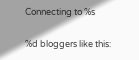Connecting to %s

%d bloggers like this: